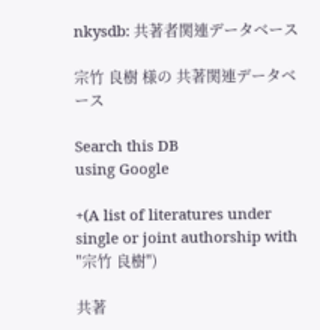nkysdb: 共著者関連データベース

宗竹 良樹 様の 共著関連データベース

Search this DB
using Google

+(A list of literatures under single or joint authorship with "宗竹 良樹")

共著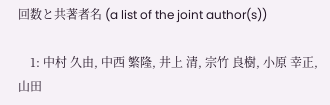回数と共著者名 (a list of the joint author(s))

    1: 中村 久由, 中西 繁隆, 井上 清, 宗竹 良樹, 小原 幸正, 山田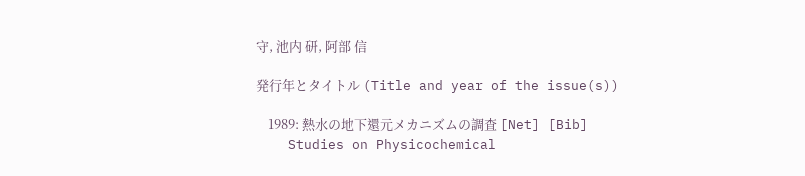守, 池内 研, 阿部 信

発行年とタイトル (Title and year of the issue(s))

    1989: 熱水の地下還元メカニズムの調査 [Net] [Bib]
    Studies on Physicochemical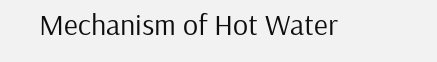Mechanism of Hot Water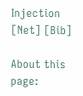Injection [Net] [Bib]

About this page: